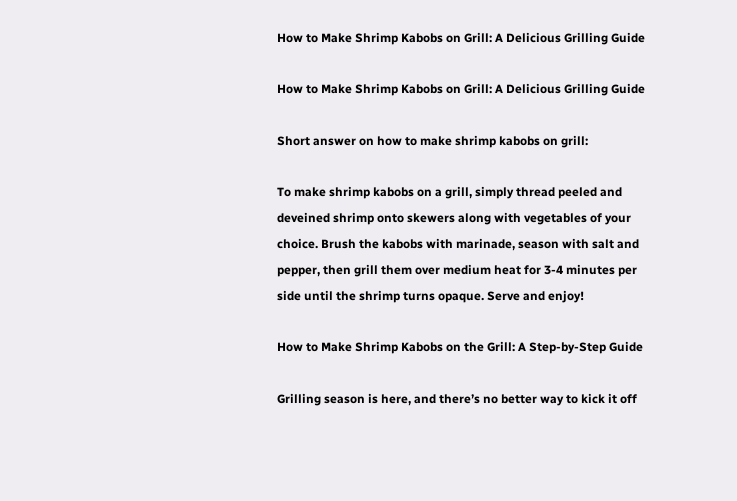How to Make Shrimp Kabobs on Grill: A Delicious Grilling Guide

How to Make Shrimp Kabobs on Grill: A Delicious Grilling Guide

Short answer on how to make shrimp kabobs on grill:

To make shrimp kabobs on a grill, simply thread peeled and deveined shrimp onto skewers along with vegetables of your choice. Brush the kabobs with marinade, season with salt and pepper, then grill them over medium heat for 3-4 minutes per side until the shrimp turns opaque. Serve and enjoy!

How to Make Shrimp Kabobs on the Grill: A Step-by-Step Guide

Grilling season is here, and there’s no better way to kick it off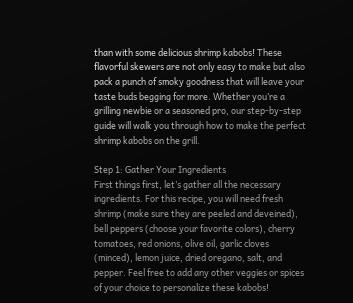than with some delicious shrimp kabobs! These flavorful skewers are not only easy to make but also pack a punch of smoky goodness that will leave your taste buds begging for more. Whether you’re a grilling newbie or a seasoned pro, our step-by-step guide will walk you through how to make the perfect shrimp kabobs on the grill.

Step 1: Gather Your Ingredients
First things first, let’s gather all the necessary ingredients. For this recipe, you will need fresh shrimp (make sure they are peeled and deveined), bell peppers (choose your favorite colors), cherry tomatoes, red onions, olive oil, garlic cloves (minced), lemon juice, dried oregano, salt, and pepper. Feel free to add any other veggies or spices of your choice to personalize these kabobs!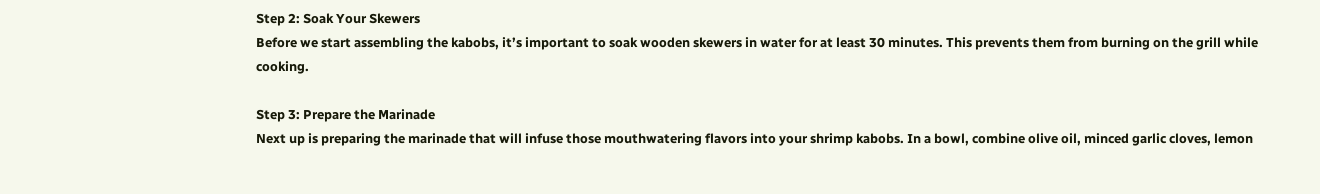Step 2: Soak Your Skewers
Before we start assembling the kabobs, it’s important to soak wooden skewers in water for at least 30 minutes. This prevents them from burning on the grill while cooking.

Step 3: Prepare the Marinade
Next up is preparing the marinade that will infuse those mouthwatering flavors into your shrimp kabobs. In a bowl, combine olive oil, minced garlic cloves, lemon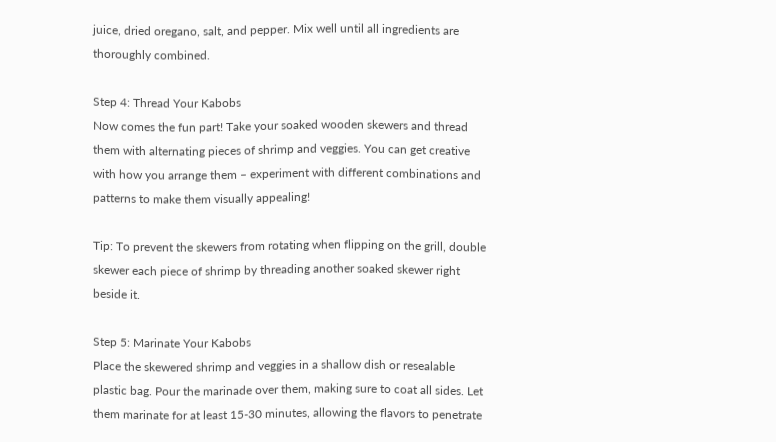juice, dried oregano, salt, and pepper. Mix well until all ingredients are thoroughly combined.

Step 4: Thread Your Kabobs
Now comes the fun part! Take your soaked wooden skewers and thread them with alternating pieces of shrimp and veggies. You can get creative with how you arrange them – experiment with different combinations and patterns to make them visually appealing!

Tip: To prevent the skewers from rotating when flipping on the grill, double skewer each piece of shrimp by threading another soaked skewer right beside it.

Step 5: Marinate Your Kabobs
Place the skewered shrimp and veggies in a shallow dish or resealable plastic bag. Pour the marinade over them, making sure to coat all sides. Let them marinate for at least 15-30 minutes, allowing the flavors to penetrate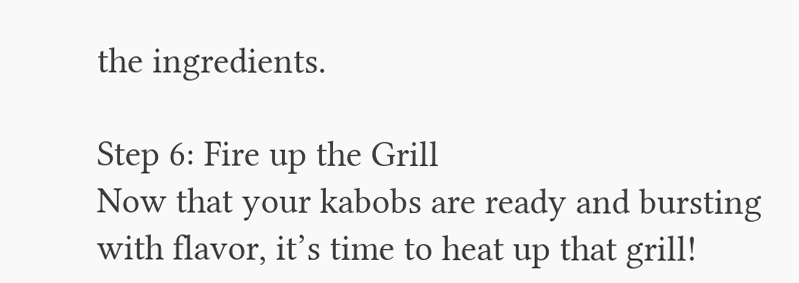the ingredients.

Step 6: Fire up the Grill
Now that your kabobs are ready and bursting with flavor, it’s time to heat up that grill!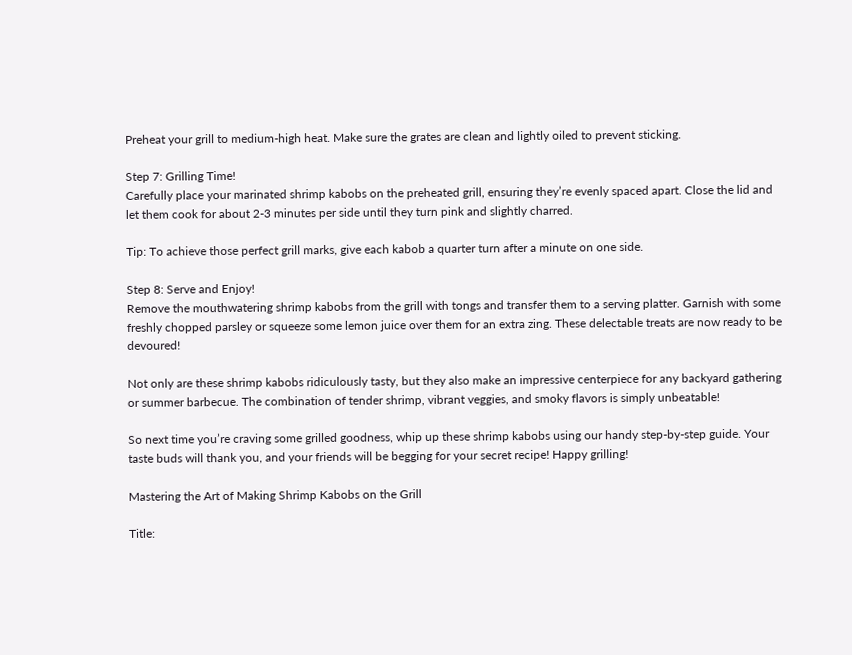Preheat your grill to medium-high heat. Make sure the grates are clean and lightly oiled to prevent sticking.

Step 7: Grilling Time!
Carefully place your marinated shrimp kabobs on the preheated grill, ensuring they’re evenly spaced apart. Close the lid and let them cook for about 2-3 minutes per side until they turn pink and slightly charred.

Tip: To achieve those perfect grill marks, give each kabob a quarter turn after a minute on one side.

Step 8: Serve and Enjoy!
Remove the mouthwatering shrimp kabobs from the grill with tongs and transfer them to a serving platter. Garnish with some freshly chopped parsley or squeeze some lemon juice over them for an extra zing. These delectable treats are now ready to be devoured!

Not only are these shrimp kabobs ridiculously tasty, but they also make an impressive centerpiece for any backyard gathering or summer barbecue. The combination of tender shrimp, vibrant veggies, and smoky flavors is simply unbeatable!

So next time you’re craving some grilled goodness, whip up these shrimp kabobs using our handy step-by-step guide. Your taste buds will thank you, and your friends will be begging for your secret recipe! Happy grilling!

Mastering the Art of Making Shrimp Kabobs on the Grill

Title: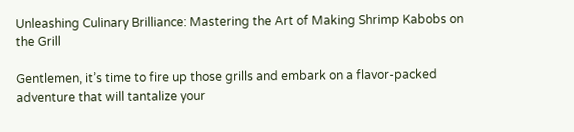Unleashing Culinary Brilliance: Mastering the Art of Making Shrimp Kabobs on the Grill

Gentlemen, it’s time to fire up those grills and embark on a flavor-packed adventure that will tantalize your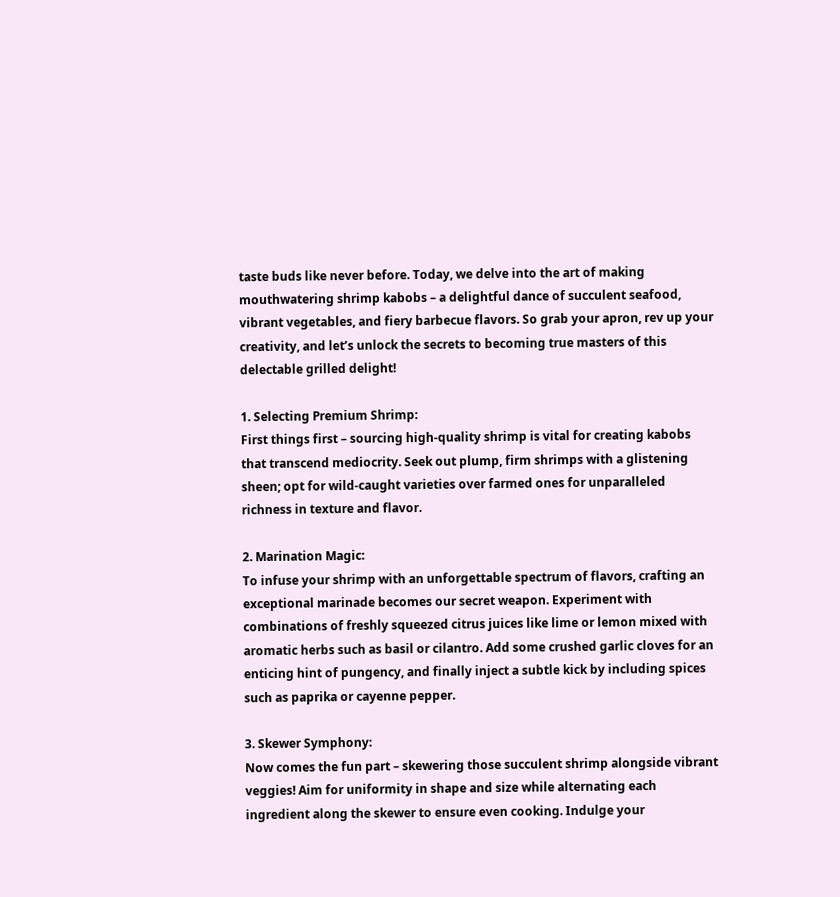taste buds like never before. Today, we delve into the art of making mouthwatering shrimp kabobs – a delightful dance of succulent seafood, vibrant vegetables, and fiery barbecue flavors. So grab your apron, rev up your creativity, and let’s unlock the secrets to becoming true masters of this delectable grilled delight!

1. Selecting Premium Shrimp:
First things first – sourcing high-quality shrimp is vital for creating kabobs that transcend mediocrity. Seek out plump, firm shrimps with a glistening sheen; opt for wild-caught varieties over farmed ones for unparalleled richness in texture and flavor.

2. Marination Magic:
To infuse your shrimp with an unforgettable spectrum of flavors, crafting an exceptional marinade becomes our secret weapon. Experiment with combinations of freshly squeezed citrus juices like lime or lemon mixed with aromatic herbs such as basil or cilantro. Add some crushed garlic cloves for an enticing hint of pungency, and finally inject a subtle kick by including spices such as paprika or cayenne pepper.

3. Skewer Symphony:
Now comes the fun part – skewering those succulent shrimp alongside vibrant veggies! Aim for uniformity in shape and size while alternating each ingredient along the skewer to ensure even cooking. Indulge your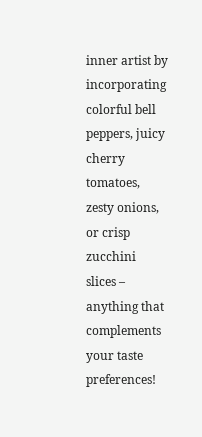inner artist by incorporating colorful bell peppers, juicy cherry tomatoes, zesty onions, or crisp zucchini slices – anything that complements your taste preferences!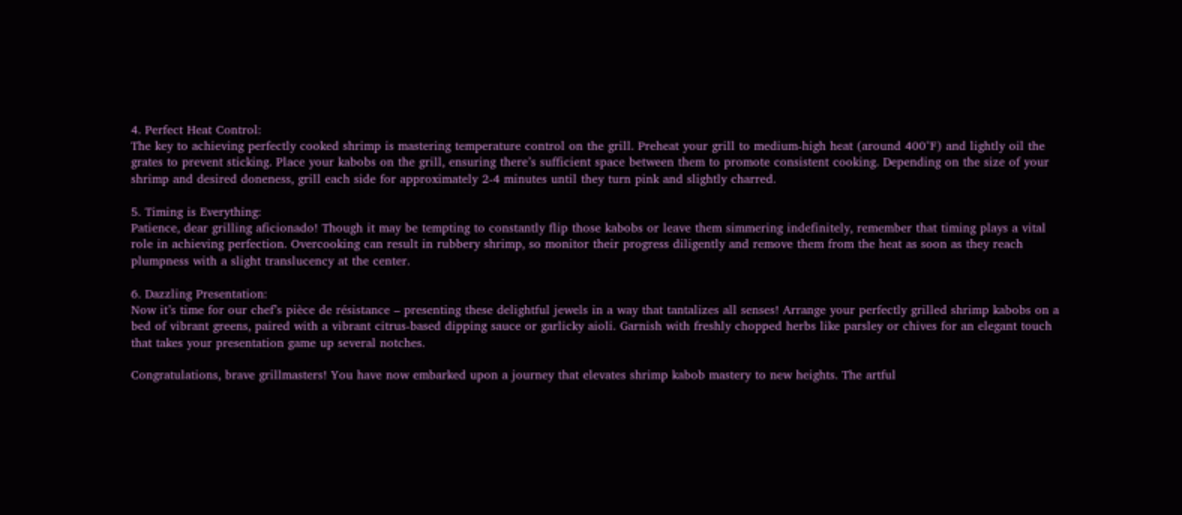4. Perfect Heat Control:
The key to achieving perfectly cooked shrimp is mastering temperature control on the grill. Preheat your grill to medium-high heat (around 400°F) and lightly oil the grates to prevent sticking. Place your kabobs on the grill, ensuring there’s sufficient space between them to promote consistent cooking. Depending on the size of your shrimp and desired doneness, grill each side for approximately 2-4 minutes until they turn pink and slightly charred.

5. Timing is Everything:
Patience, dear grilling aficionado! Though it may be tempting to constantly flip those kabobs or leave them simmering indefinitely, remember that timing plays a vital role in achieving perfection. Overcooking can result in rubbery shrimp, so monitor their progress diligently and remove them from the heat as soon as they reach plumpness with a slight translucency at the center.

6. Dazzling Presentation:
Now it’s time for our chef’s pièce de résistance – presenting these delightful jewels in a way that tantalizes all senses! Arrange your perfectly grilled shrimp kabobs on a bed of vibrant greens, paired with a vibrant citrus-based dipping sauce or garlicky aioli. Garnish with freshly chopped herbs like parsley or chives for an elegant touch that takes your presentation game up several notches.

Congratulations, brave grillmasters! You have now embarked upon a journey that elevates shrimp kabob mastery to new heights. The artful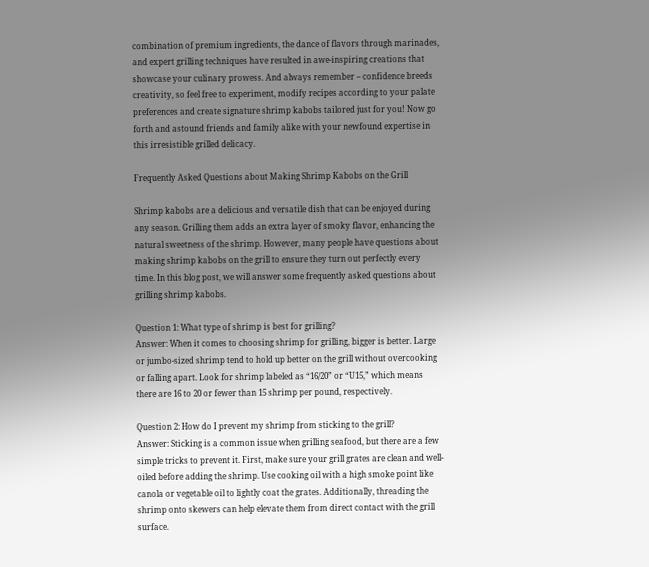combination of premium ingredients, the dance of flavors through marinades, and expert grilling techniques have resulted in awe-inspiring creations that showcase your culinary prowess. And always remember – confidence breeds creativity, so feel free to experiment, modify recipes according to your palate preferences and create signature shrimp kabobs tailored just for you! Now go forth and astound friends and family alike with your newfound expertise in this irresistible grilled delicacy.

Frequently Asked Questions about Making Shrimp Kabobs on the Grill

Shrimp kabobs are a delicious and versatile dish that can be enjoyed during any season. Grilling them adds an extra layer of smoky flavor, enhancing the natural sweetness of the shrimp. However, many people have questions about making shrimp kabobs on the grill to ensure they turn out perfectly every time. In this blog post, we will answer some frequently asked questions about grilling shrimp kabobs.

Question 1: What type of shrimp is best for grilling?
Answer: When it comes to choosing shrimp for grilling, bigger is better. Large or jumbo-sized shrimp tend to hold up better on the grill without overcooking or falling apart. Look for shrimp labeled as “16/20” or “U15,” which means there are 16 to 20 or fewer than 15 shrimp per pound, respectively.

Question 2: How do I prevent my shrimp from sticking to the grill?
Answer: Sticking is a common issue when grilling seafood, but there are a few simple tricks to prevent it. First, make sure your grill grates are clean and well-oiled before adding the shrimp. Use cooking oil with a high smoke point like canola or vegetable oil to lightly coat the grates. Additionally, threading the shrimp onto skewers can help elevate them from direct contact with the grill surface.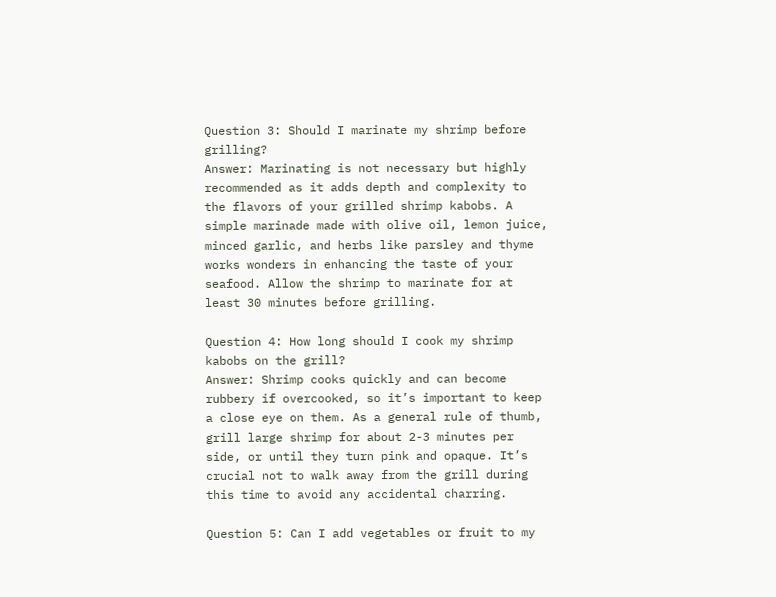Question 3: Should I marinate my shrimp before grilling?
Answer: Marinating is not necessary but highly recommended as it adds depth and complexity to the flavors of your grilled shrimp kabobs. A simple marinade made with olive oil, lemon juice, minced garlic, and herbs like parsley and thyme works wonders in enhancing the taste of your seafood. Allow the shrimp to marinate for at least 30 minutes before grilling.

Question 4: How long should I cook my shrimp kabobs on the grill?
Answer: Shrimp cooks quickly and can become rubbery if overcooked, so it’s important to keep a close eye on them. As a general rule of thumb, grill large shrimp for about 2-3 minutes per side, or until they turn pink and opaque. It’s crucial not to walk away from the grill during this time to avoid any accidental charring.

Question 5: Can I add vegetables or fruit to my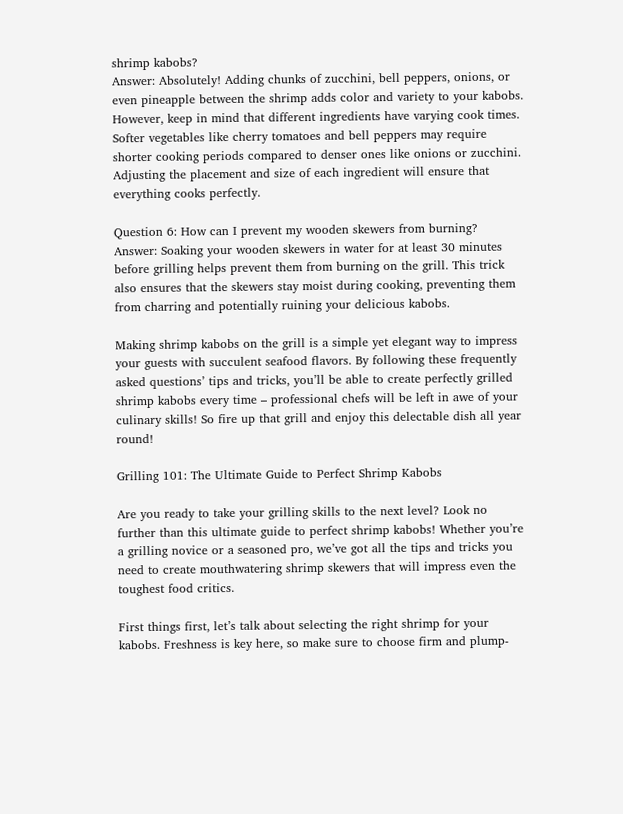shrimp kabobs?
Answer: Absolutely! Adding chunks of zucchini, bell peppers, onions, or even pineapple between the shrimp adds color and variety to your kabobs. However, keep in mind that different ingredients have varying cook times. Softer vegetables like cherry tomatoes and bell peppers may require shorter cooking periods compared to denser ones like onions or zucchini. Adjusting the placement and size of each ingredient will ensure that everything cooks perfectly.

Question 6: How can I prevent my wooden skewers from burning?
Answer: Soaking your wooden skewers in water for at least 30 minutes before grilling helps prevent them from burning on the grill. This trick also ensures that the skewers stay moist during cooking, preventing them from charring and potentially ruining your delicious kabobs.

Making shrimp kabobs on the grill is a simple yet elegant way to impress your guests with succulent seafood flavors. By following these frequently asked questions’ tips and tricks, you’ll be able to create perfectly grilled shrimp kabobs every time – professional chefs will be left in awe of your culinary skills! So fire up that grill and enjoy this delectable dish all year round!

Grilling 101: The Ultimate Guide to Perfect Shrimp Kabobs

Are you ready to take your grilling skills to the next level? Look no further than this ultimate guide to perfect shrimp kabobs! Whether you’re a grilling novice or a seasoned pro, we’ve got all the tips and tricks you need to create mouthwatering shrimp skewers that will impress even the toughest food critics.

First things first, let’s talk about selecting the right shrimp for your kabobs. Freshness is key here, so make sure to choose firm and plump-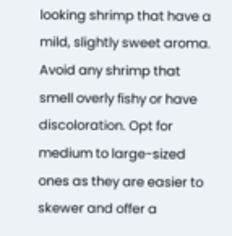looking shrimp that have a mild, slightly sweet aroma. Avoid any shrimp that smell overly fishy or have discoloration. Opt for medium to large-sized ones as they are easier to skewer and offer a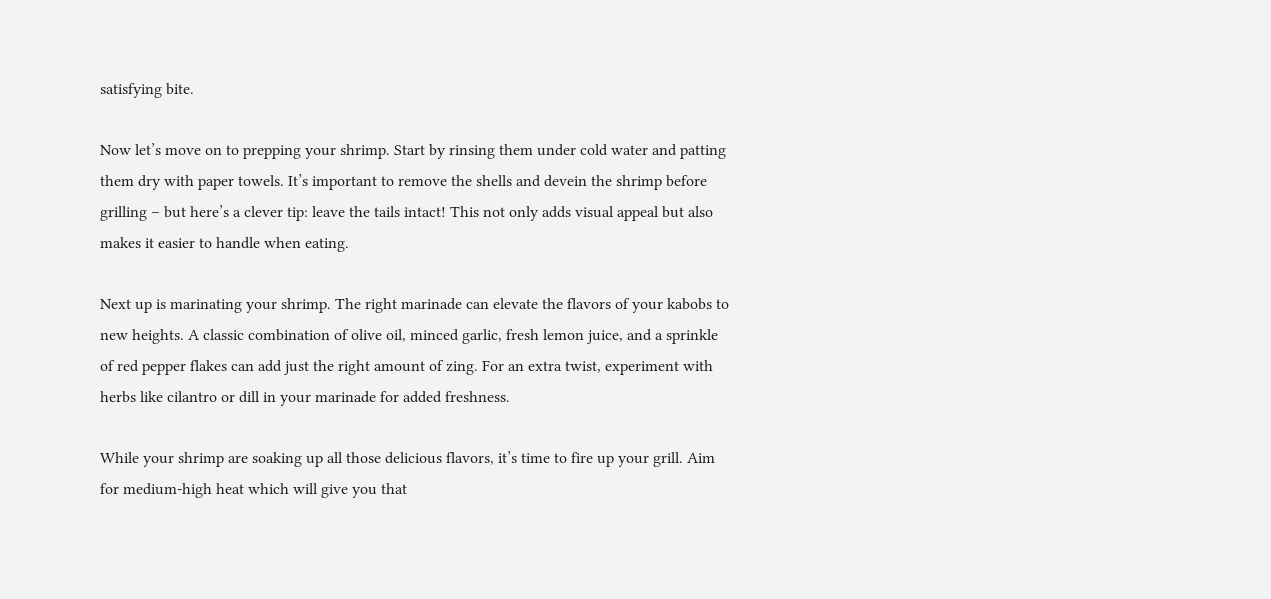satisfying bite.

Now let’s move on to prepping your shrimp. Start by rinsing them under cold water and patting them dry with paper towels. It’s important to remove the shells and devein the shrimp before grilling – but here’s a clever tip: leave the tails intact! This not only adds visual appeal but also makes it easier to handle when eating.

Next up is marinating your shrimp. The right marinade can elevate the flavors of your kabobs to new heights. A classic combination of olive oil, minced garlic, fresh lemon juice, and a sprinkle of red pepper flakes can add just the right amount of zing. For an extra twist, experiment with herbs like cilantro or dill in your marinade for added freshness.

While your shrimp are soaking up all those delicious flavors, it’s time to fire up your grill. Aim for medium-high heat which will give you that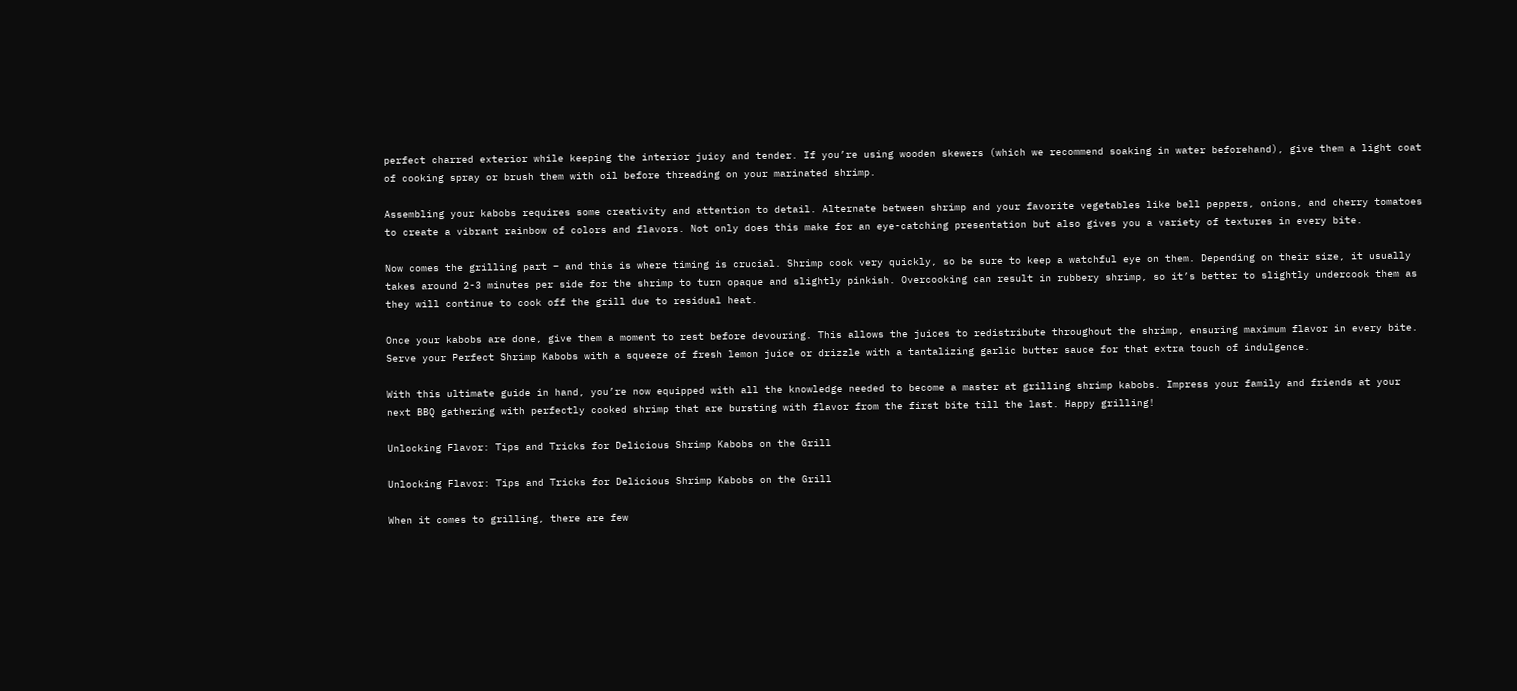perfect charred exterior while keeping the interior juicy and tender. If you’re using wooden skewers (which we recommend soaking in water beforehand), give them a light coat of cooking spray or brush them with oil before threading on your marinated shrimp.

Assembling your kabobs requires some creativity and attention to detail. Alternate between shrimp and your favorite vegetables like bell peppers, onions, and cherry tomatoes to create a vibrant rainbow of colors and flavors. Not only does this make for an eye-catching presentation but also gives you a variety of textures in every bite.

Now comes the grilling part – and this is where timing is crucial. Shrimp cook very quickly, so be sure to keep a watchful eye on them. Depending on their size, it usually takes around 2-3 minutes per side for the shrimp to turn opaque and slightly pinkish. Overcooking can result in rubbery shrimp, so it’s better to slightly undercook them as they will continue to cook off the grill due to residual heat.

Once your kabobs are done, give them a moment to rest before devouring. This allows the juices to redistribute throughout the shrimp, ensuring maximum flavor in every bite. Serve your Perfect Shrimp Kabobs with a squeeze of fresh lemon juice or drizzle with a tantalizing garlic butter sauce for that extra touch of indulgence.

With this ultimate guide in hand, you’re now equipped with all the knowledge needed to become a master at grilling shrimp kabobs. Impress your family and friends at your next BBQ gathering with perfectly cooked shrimp that are bursting with flavor from the first bite till the last. Happy grilling!

Unlocking Flavor: Tips and Tricks for Delicious Shrimp Kabobs on the Grill

Unlocking Flavor: Tips and Tricks for Delicious Shrimp Kabobs on the Grill

When it comes to grilling, there are few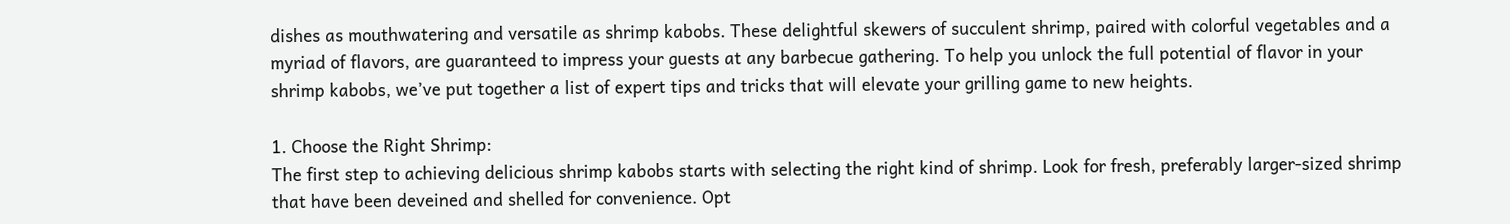dishes as mouthwatering and versatile as shrimp kabobs. These delightful skewers of succulent shrimp, paired with colorful vegetables and a myriad of flavors, are guaranteed to impress your guests at any barbecue gathering. To help you unlock the full potential of flavor in your shrimp kabobs, we’ve put together a list of expert tips and tricks that will elevate your grilling game to new heights.

1. Choose the Right Shrimp:
The first step to achieving delicious shrimp kabobs starts with selecting the right kind of shrimp. Look for fresh, preferably larger-sized shrimp that have been deveined and shelled for convenience. Opt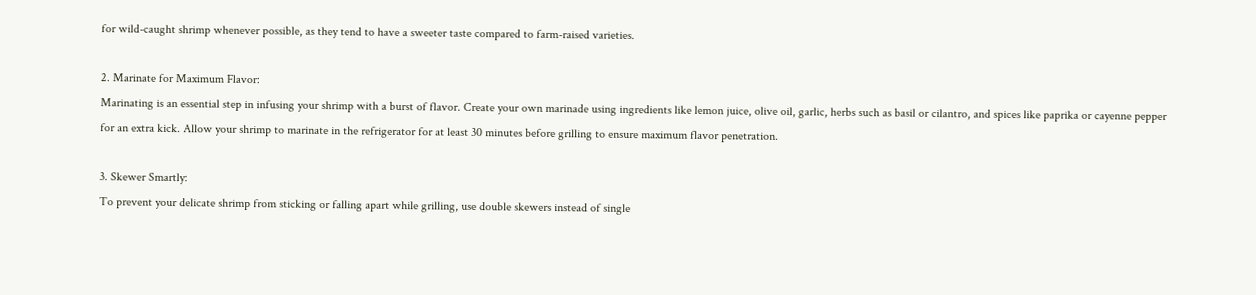for wild-caught shrimp whenever possible, as they tend to have a sweeter taste compared to farm-raised varieties.

2. Marinate for Maximum Flavor:
Marinating is an essential step in infusing your shrimp with a burst of flavor. Create your own marinade using ingredients like lemon juice, olive oil, garlic, herbs such as basil or cilantro, and spices like paprika or cayenne pepper for an extra kick. Allow your shrimp to marinate in the refrigerator for at least 30 minutes before grilling to ensure maximum flavor penetration.

3. Skewer Smartly:
To prevent your delicate shrimp from sticking or falling apart while grilling, use double skewers instead of single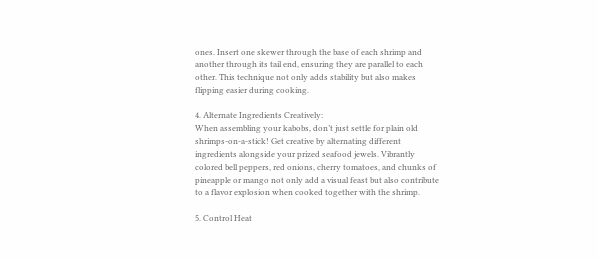ones. Insert one skewer through the base of each shrimp and another through its tail end, ensuring they are parallel to each other. This technique not only adds stability but also makes flipping easier during cooking.

4. Alternate Ingredients Creatively:
When assembling your kabobs, don’t just settle for plain old shrimps-on-a-stick! Get creative by alternating different ingredients alongside your prized seafood jewels. Vibrantly colored bell peppers, red onions, cherry tomatoes, and chunks of pineapple or mango not only add a visual feast but also contribute to a flavor explosion when cooked together with the shrimp.

5. Control Heat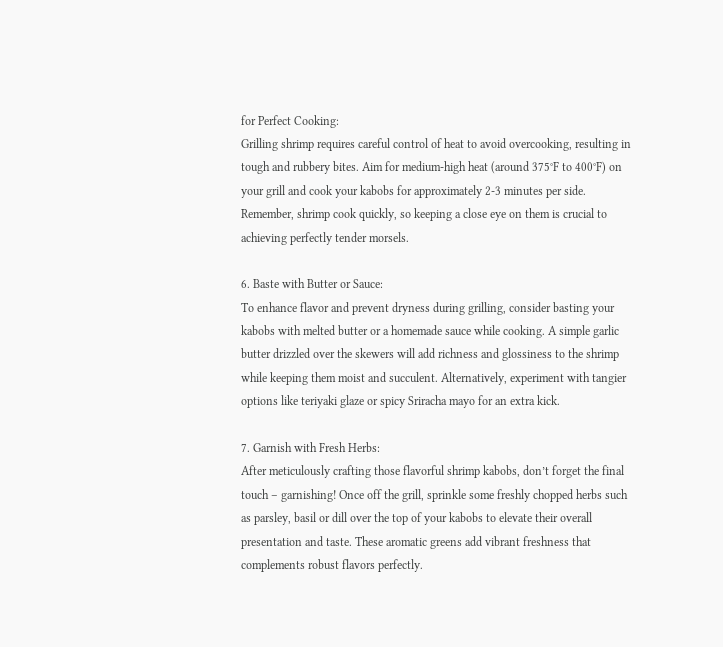for Perfect Cooking:
Grilling shrimp requires careful control of heat to avoid overcooking, resulting in tough and rubbery bites. Aim for medium-high heat (around 375°F to 400°F) on your grill and cook your kabobs for approximately 2-3 minutes per side. Remember, shrimp cook quickly, so keeping a close eye on them is crucial to achieving perfectly tender morsels.

6. Baste with Butter or Sauce:
To enhance flavor and prevent dryness during grilling, consider basting your kabobs with melted butter or a homemade sauce while cooking. A simple garlic butter drizzled over the skewers will add richness and glossiness to the shrimp while keeping them moist and succulent. Alternatively, experiment with tangier options like teriyaki glaze or spicy Sriracha mayo for an extra kick.

7. Garnish with Fresh Herbs:
After meticulously crafting those flavorful shrimp kabobs, don’t forget the final touch – garnishing! Once off the grill, sprinkle some freshly chopped herbs such as parsley, basil or dill over the top of your kabobs to elevate their overall presentation and taste. These aromatic greens add vibrant freshness that complements robust flavors perfectly.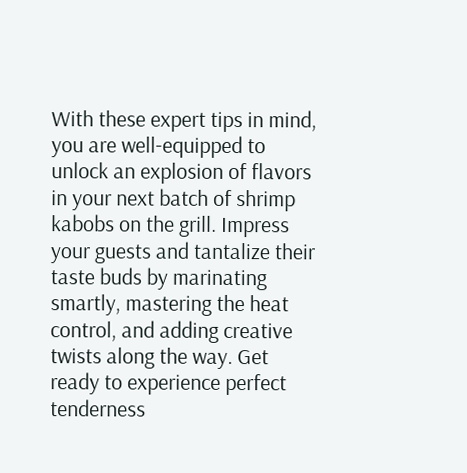With these expert tips in mind, you are well-equipped to unlock an explosion of flavors in your next batch of shrimp kabobs on the grill. Impress your guests and tantalize their taste buds by marinating smartly, mastering the heat control, and adding creative twists along the way. Get ready to experience perfect tenderness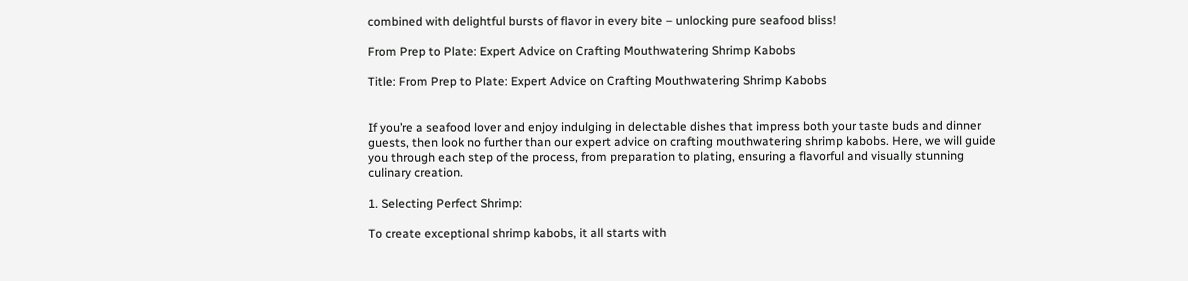combined with delightful bursts of flavor in every bite – unlocking pure seafood bliss!

From Prep to Plate: Expert Advice on Crafting Mouthwatering Shrimp Kabobs

Title: From Prep to Plate: Expert Advice on Crafting Mouthwatering Shrimp Kabobs


If you’re a seafood lover and enjoy indulging in delectable dishes that impress both your taste buds and dinner guests, then look no further than our expert advice on crafting mouthwatering shrimp kabobs. Here, we will guide you through each step of the process, from preparation to plating, ensuring a flavorful and visually stunning culinary creation.

1. Selecting Perfect Shrimp:

To create exceptional shrimp kabobs, it all starts with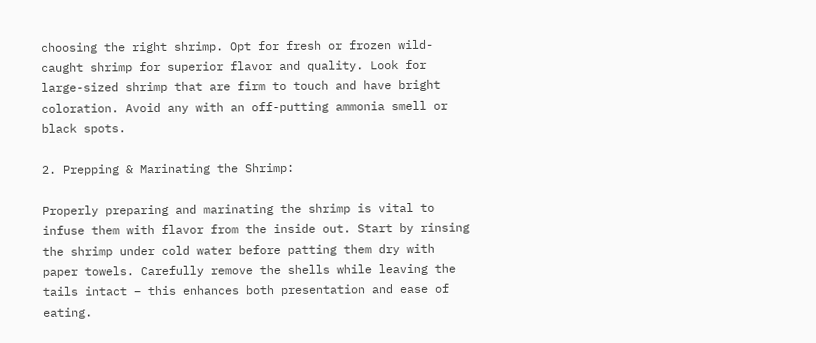choosing the right shrimp. Opt for fresh or frozen wild-caught shrimp for superior flavor and quality. Look for large-sized shrimp that are firm to touch and have bright coloration. Avoid any with an off-putting ammonia smell or black spots.

2. Prepping & Marinating the Shrimp:

Properly preparing and marinating the shrimp is vital to infuse them with flavor from the inside out. Start by rinsing the shrimp under cold water before patting them dry with paper towels. Carefully remove the shells while leaving the tails intact – this enhances both presentation and ease of eating.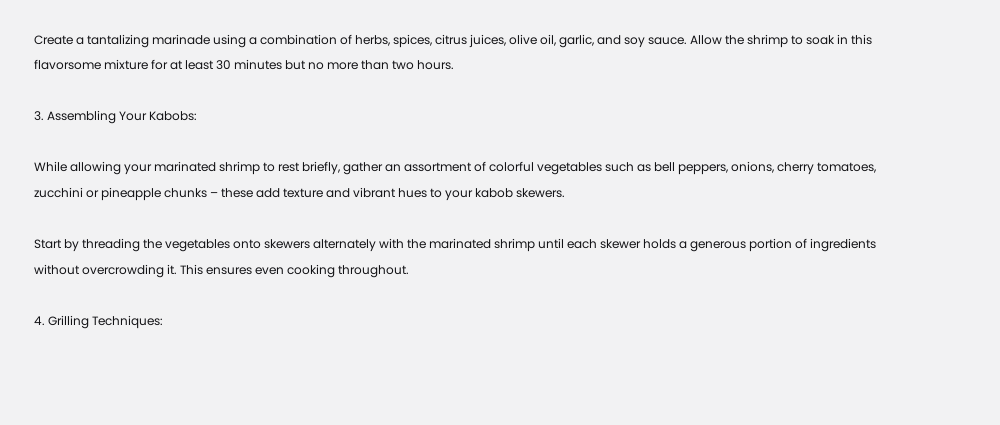Create a tantalizing marinade using a combination of herbs, spices, citrus juices, olive oil, garlic, and soy sauce. Allow the shrimp to soak in this flavorsome mixture for at least 30 minutes but no more than two hours.

3. Assembling Your Kabobs:

While allowing your marinated shrimp to rest briefly, gather an assortment of colorful vegetables such as bell peppers, onions, cherry tomatoes, zucchini or pineapple chunks – these add texture and vibrant hues to your kabob skewers.

Start by threading the vegetables onto skewers alternately with the marinated shrimp until each skewer holds a generous portion of ingredients without overcrowding it. This ensures even cooking throughout.

4. Grilling Techniques: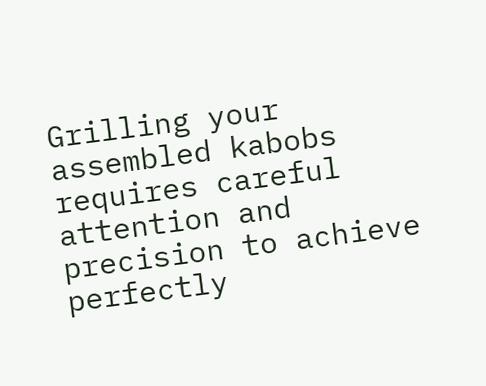Grilling your assembled kabobs requires careful attention and precision to achieve perfectly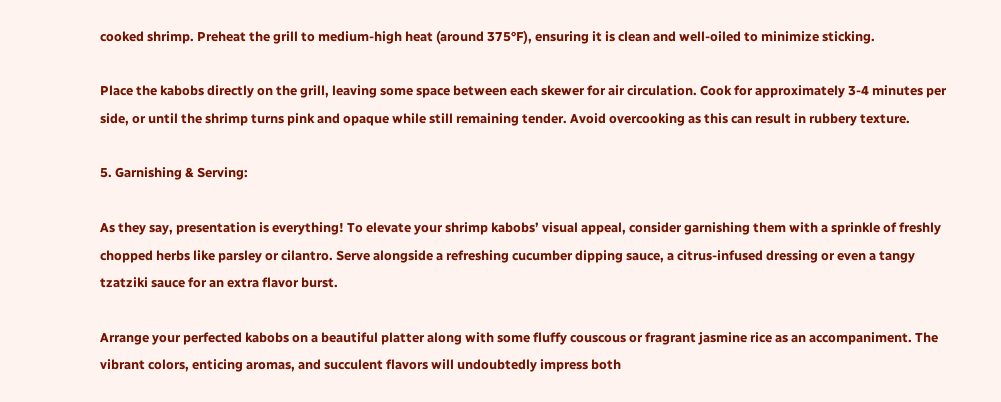cooked shrimp. Preheat the grill to medium-high heat (around 375°F), ensuring it is clean and well-oiled to minimize sticking.

Place the kabobs directly on the grill, leaving some space between each skewer for air circulation. Cook for approximately 3-4 minutes per side, or until the shrimp turns pink and opaque while still remaining tender. Avoid overcooking as this can result in rubbery texture.

5. Garnishing & Serving:

As they say, presentation is everything! To elevate your shrimp kabobs’ visual appeal, consider garnishing them with a sprinkle of freshly chopped herbs like parsley or cilantro. Serve alongside a refreshing cucumber dipping sauce, a citrus-infused dressing or even a tangy tzatziki sauce for an extra flavor burst.

Arrange your perfected kabobs on a beautiful platter along with some fluffy couscous or fragrant jasmine rice as an accompaniment. The vibrant colors, enticing aromas, and succulent flavors will undoubtedly impress both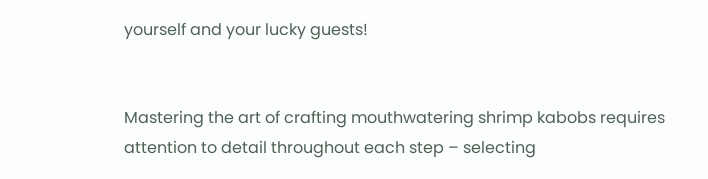yourself and your lucky guests!


Mastering the art of crafting mouthwatering shrimp kabobs requires attention to detail throughout each step – selecting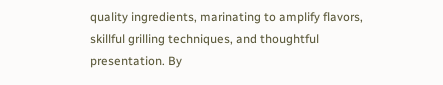quality ingredients, marinating to amplify flavors, skillful grilling techniques, and thoughtful presentation. By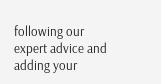following our expert advice and adding your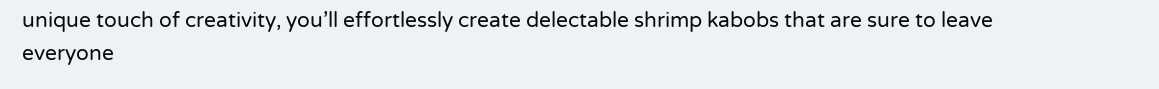unique touch of creativity, you’ll effortlessly create delectable shrimp kabobs that are sure to leave everyone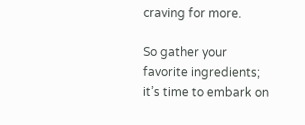craving for more.

So gather your favorite ingredients; it’s time to embark on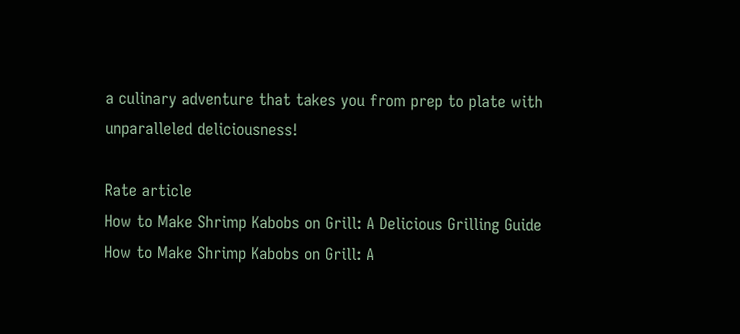a culinary adventure that takes you from prep to plate with unparalleled deliciousness!

Rate article
How to Make Shrimp Kabobs on Grill: A Delicious Grilling Guide
How to Make Shrimp Kabobs on Grill: A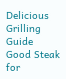Delicious Grilling Guide
Good Steak for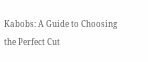Kabobs: A Guide to Choosing the Perfect Cut